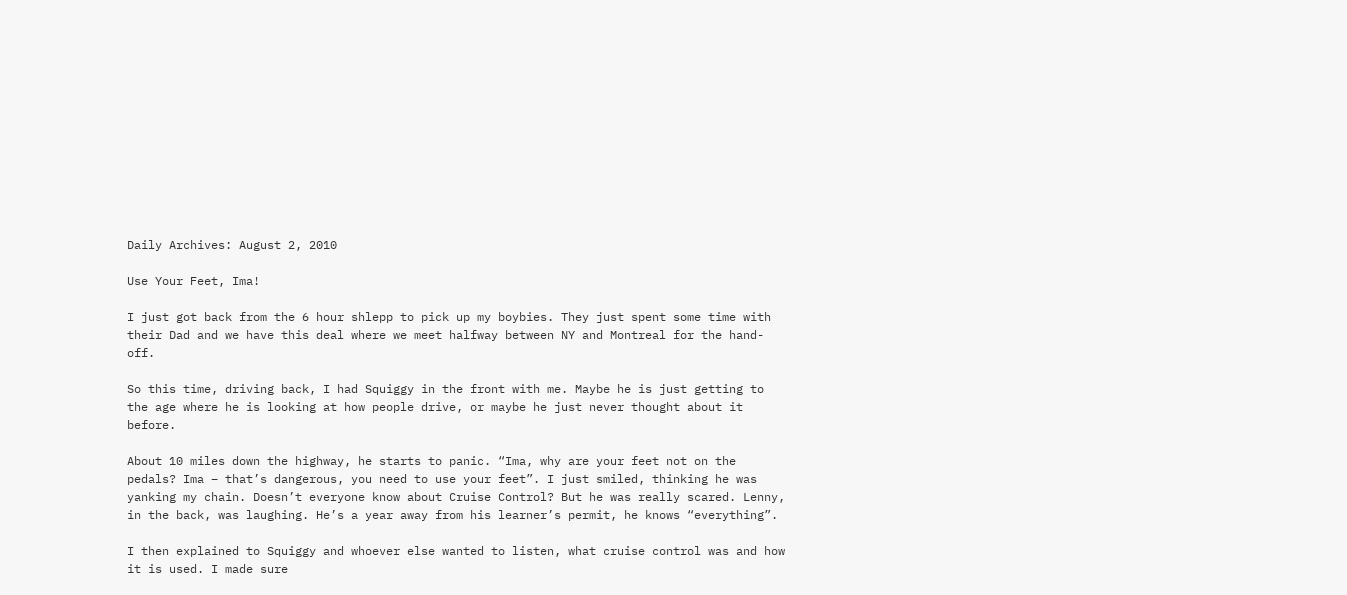Daily Archives: August 2, 2010

Use Your Feet, Ima!

I just got back from the 6 hour shlepp to pick up my boybies. They just spent some time with their Dad and we have this deal where we meet halfway between NY and Montreal for the hand-off.

So this time, driving back, I had Squiggy in the front with me. Maybe he is just getting to the age where he is looking at how people drive, or maybe he just never thought about it before.

About 10 miles down the highway, he starts to panic. “Ima, why are your feet not on the pedals? Ima – that’s dangerous, you need to use your feet”. I just smiled, thinking he was yanking my chain. Doesn’t everyone know about Cruise Control? But he was really scared. Lenny, in the back, was laughing. He’s a year away from his learner’s permit, he knows “everything”.

I then explained to Squiggy and whoever else wanted to listen, what cruise control was and how it is used. I made sure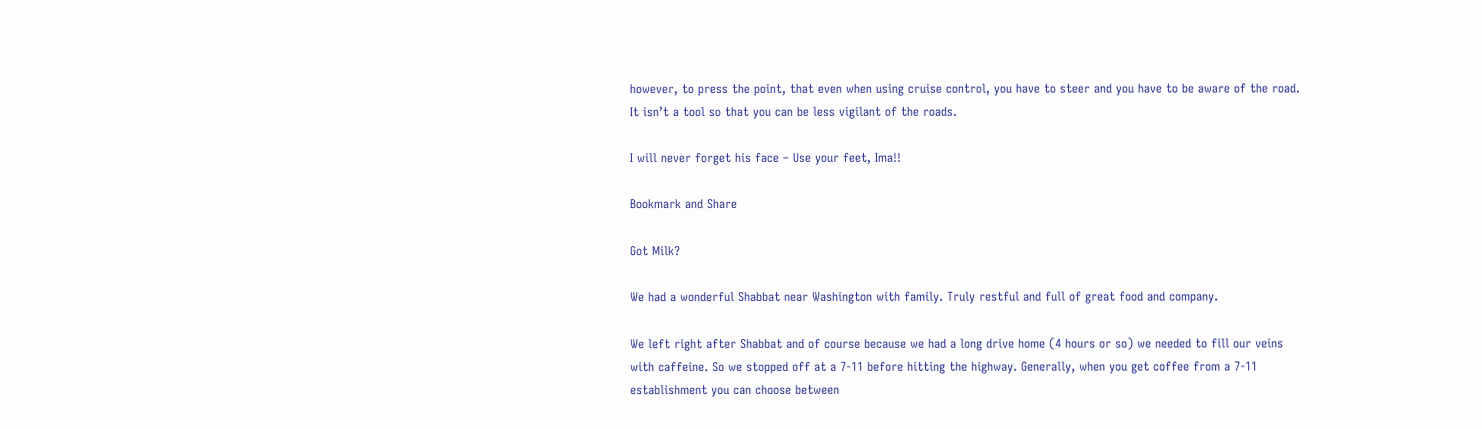however, to press the point, that even when using cruise control, you have to steer and you have to be aware of the road. It isn’t a tool so that you can be less vigilant of the roads.

I will never forget his face – Use your feet, Ima!!

Bookmark and Share

Got Milk?

We had a wonderful Shabbat near Washington with family. Truly restful and full of great food and company.

We left right after Shabbat and of course because we had a long drive home (4 hours or so) we needed to fill our veins with caffeine. So we stopped off at a 7-11 before hitting the highway. Generally, when you get coffee from a 7-11 establishment you can choose between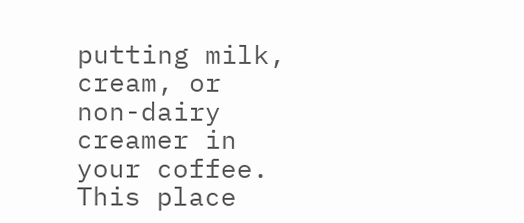putting milk, cream, or non-dairy creamer in your coffee. This place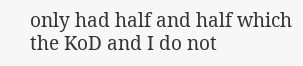only had half and half which the KoD and I do not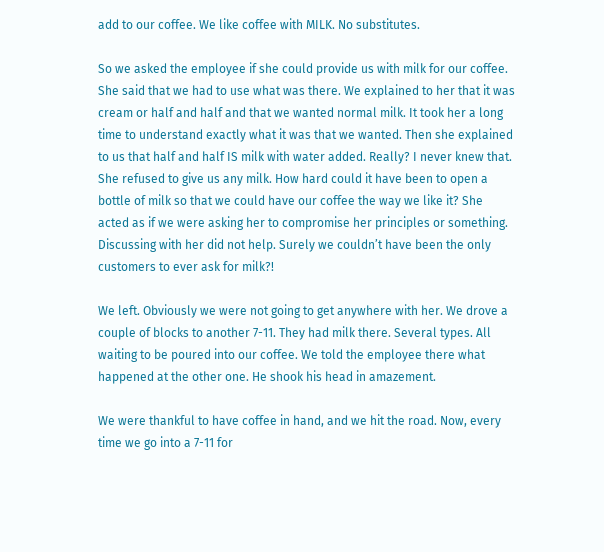add to our coffee. We like coffee with MILK. No substitutes.

So we asked the employee if she could provide us with milk for our coffee. She said that we had to use what was there. We explained to her that it was cream or half and half and that we wanted normal milk. It took her a long time to understand exactly what it was that we wanted. Then she explained to us that half and half IS milk with water added. Really? I never knew that. She refused to give us any milk. How hard could it have been to open a bottle of milk so that we could have our coffee the way we like it? She acted as if we were asking her to compromise her principles or something. Discussing with her did not help. Surely we couldn’t have been the only customers to ever ask for milk?!

We left. Obviously we were not going to get anywhere with her. We drove a couple of blocks to another 7-11. They had milk there. Several types. All waiting to be poured into our coffee. We told the employee there what happened at the other one. He shook his head in amazement.

We were thankful to have coffee in hand, and we hit the road. Now, every time we go into a 7-11 for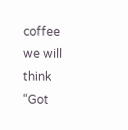coffee we will think “Got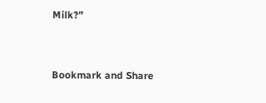Milk?”


Bookmark and Share